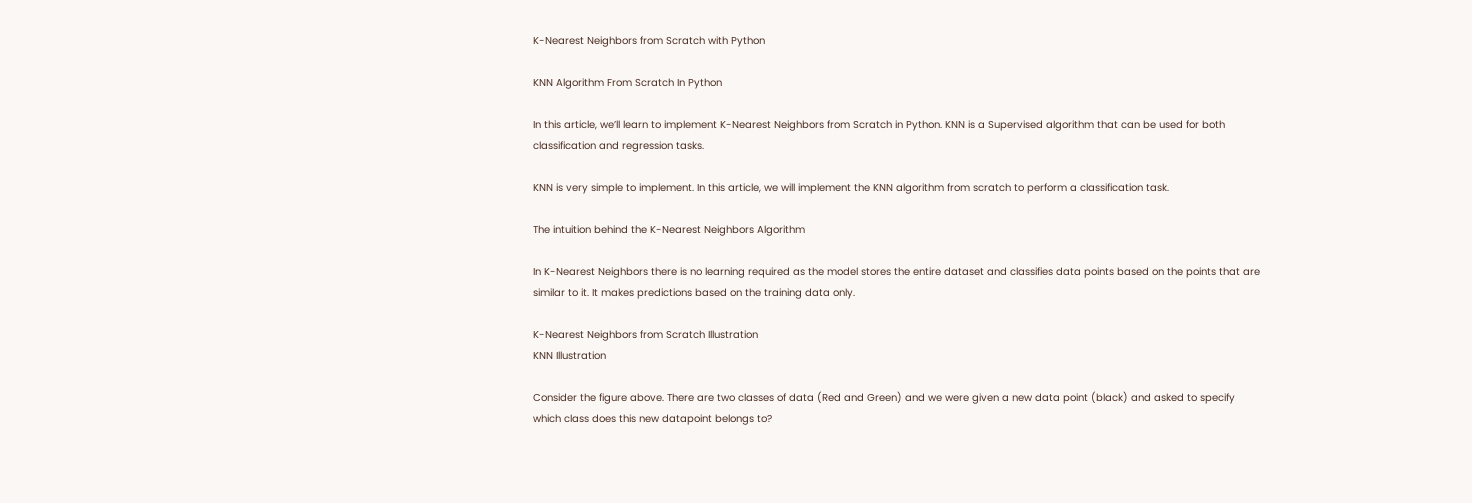K-Nearest Neighbors from Scratch with Python

KNN Algorithm From Scratch In Python

In this article, we’ll learn to implement K-Nearest Neighbors from Scratch in Python. KNN is a Supervised algorithm that can be used for both classification and regression tasks.

KNN is very simple to implement. In this article, we will implement the KNN algorithm from scratch to perform a classification task.

The intuition behind the K-Nearest Neighbors Algorithm

In K-Nearest Neighbors there is no learning required as the model stores the entire dataset and classifies data points based on the points that are similar to it. It makes predictions based on the training data only.

K-Nearest Neighbors from Scratch Illustration
KNN Illustration

Consider the figure above. There are two classes of data (Red and Green) and we were given a new data point (black) and asked to specify which class does this new datapoint belongs to?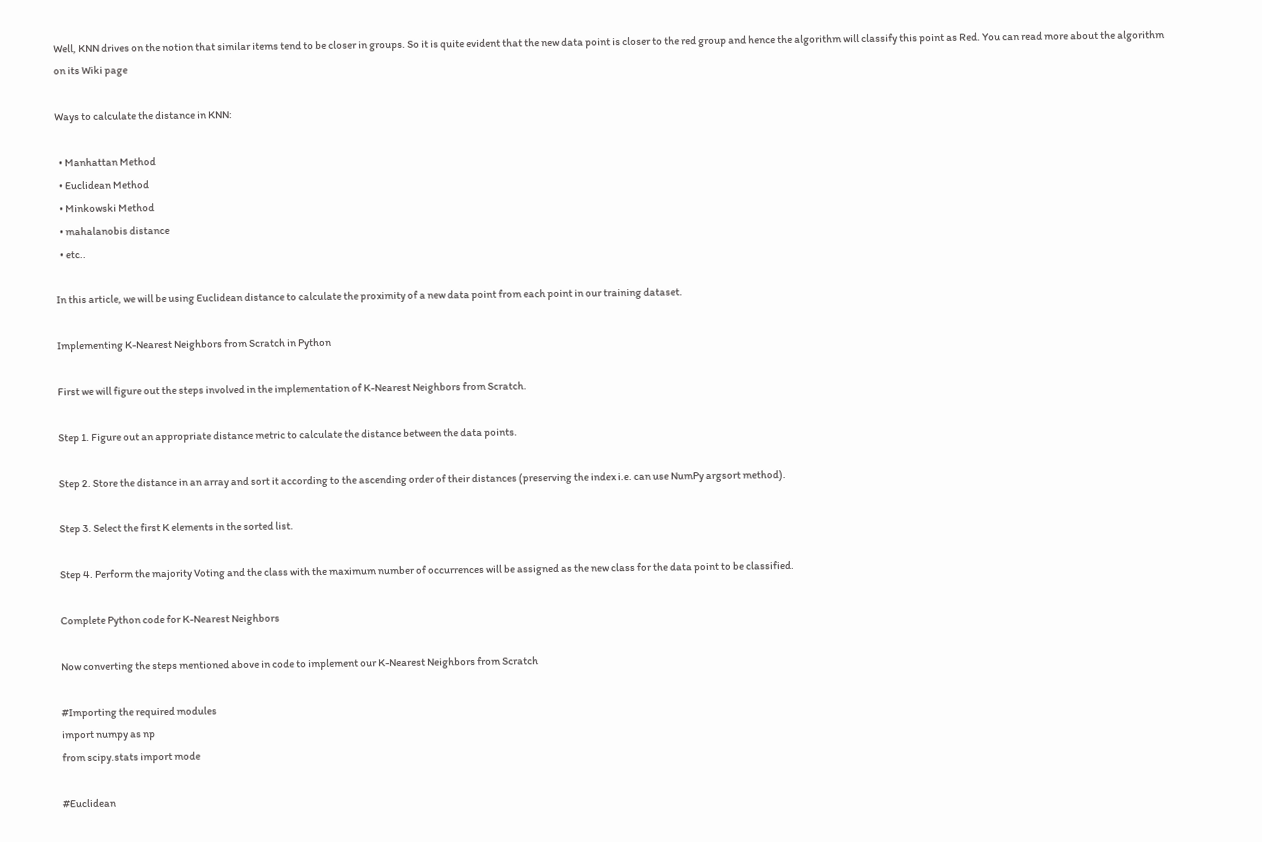Well, KNN drives on the notion that similar items tend to be closer in groups. So it is quite evident that the new data point is closer to the red group and hence the algorithm will classify this point as Red. You can read more about the algorithm on its Wiki page

Ways to calculate the distance in KNN:

  • Manhattan Method
  • Euclidean Method
  • Minkowski Method
  • mahalanobis distance
  • etc..

In this article, we will be using Euclidean distance to calculate the proximity of a new data point from each point in our training dataset.

Implementing K-Nearest Neighbors from Scratch in Python

First we will figure out the steps involved in the implementation of K-Nearest Neighbors from Scratch.

Step 1. Figure out an appropriate distance metric to calculate the distance between the data points.

Step 2. Store the distance in an array and sort it according to the ascending order of their distances (preserving the index i.e. can use NumPy argsort method).

Step 3. Select the first K elements in the sorted list.

Step 4. Perform the majority Voting and the class with the maximum number of occurrences will be assigned as the new class for the data point to be classified.

Complete Python code for K-Nearest Neighbors

Now converting the steps mentioned above in code to implement our K-Nearest Neighbors from Scratch

#Importing the required modules
import numpy as np
from scipy.stats import mode

#Euclidean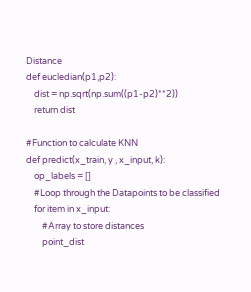Distance
def eucledian(p1,p2):
    dist = np.sqrt(np.sum((p1-p2)**2))
    return dist

#Function to calculate KNN
def predict(x_train, y , x_input, k):
    op_labels = []
    #Loop through the Datapoints to be classified
    for item in x_input:
        #Array to store distances
        point_dist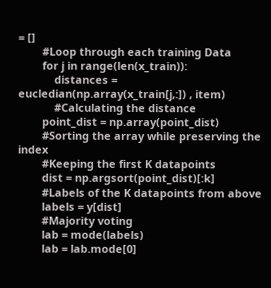= []
        #Loop through each training Data
        for j in range(len(x_train)):
            distances = eucledian(np.array(x_train[j,:]) , item)
            #Calculating the distance
        point_dist = np.array(point_dist)
        #Sorting the array while preserving the index
        #Keeping the first K datapoints
        dist = np.argsort(point_dist)[:k]
        #Labels of the K datapoints from above
        labels = y[dist]
        #Majority voting
        lab = mode(labels)
        lab = lab.mode[0]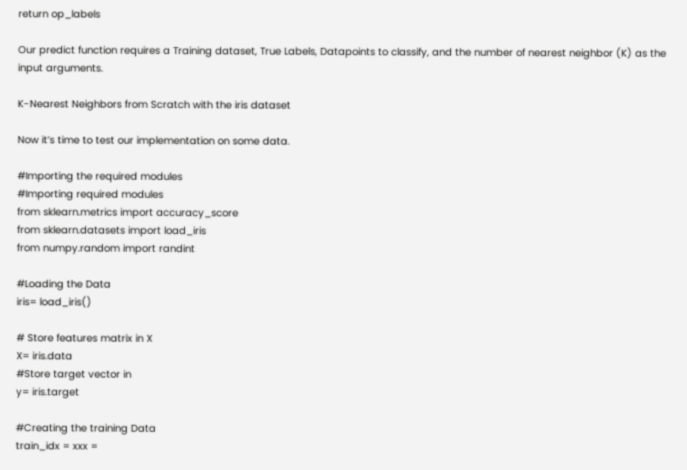return op_labels

Our predict function requires a Training dataset, True Labels, Datapoints to classify, and the number of nearest neighbor (K) as the input arguments.

K-Nearest Neighbors from Scratch with the iris dataset

Now it’s time to test our implementation on some data.

#Importing the required modules
#Importing required modules
from sklearn.metrics import accuracy_score
from sklearn.datasets import load_iris
from numpy.random import randint

#Loading the Data
iris= load_iris()

# Store features matrix in X
X= iris.data
#Store target vector in
y= iris.target

#Creating the training Data
train_idx = xxx =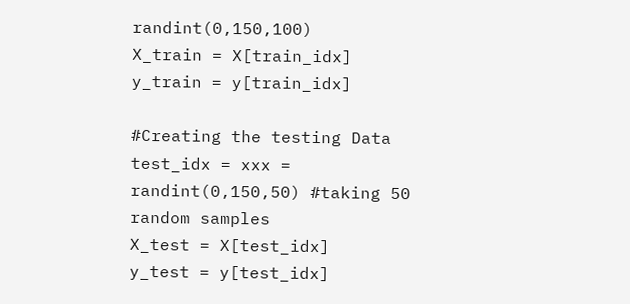randint(0,150,100)
X_train = X[train_idx]
y_train = y[train_idx]

#Creating the testing Data
test_idx = xxx = randint(0,150,50) #taking 50 random samples
X_test = X[test_idx]
y_test = y[test_idx]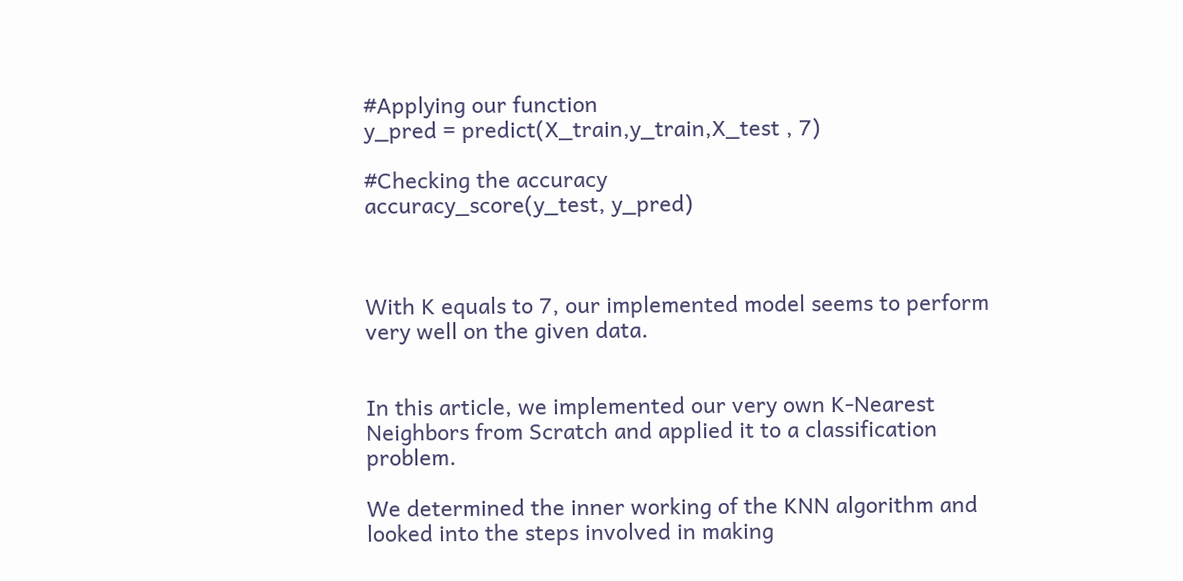#Applying our function
y_pred = predict(X_train,y_train,X_test , 7)

#Checking the accuracy
accuracy_score(y_test, y_pred)



With K equals to 7, our implemented model seems to perform very well on the given data.


In this article, we implemented our very own K-Nearest Neighbors from Scratch and applied it to a classification problem.

We determined the inner working of the KNN algorithm and looked into the steps involved in making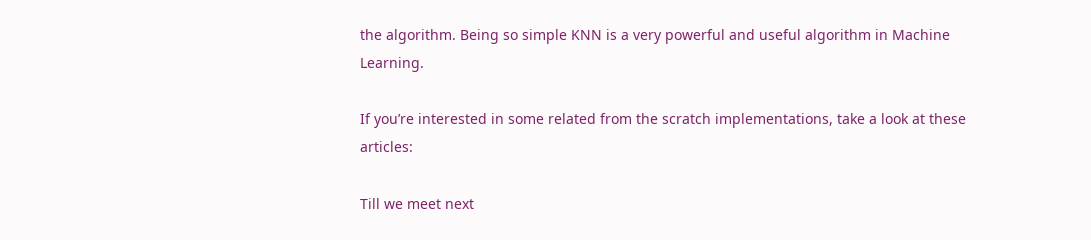the algorithm. Being so simple KNN is a very powerful and useful algorithm in Machine Learning.

If you’re interested in some related from the scratch implementations, take a look at these articles:

Till we meet next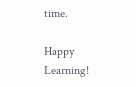time.

Happy Learning!